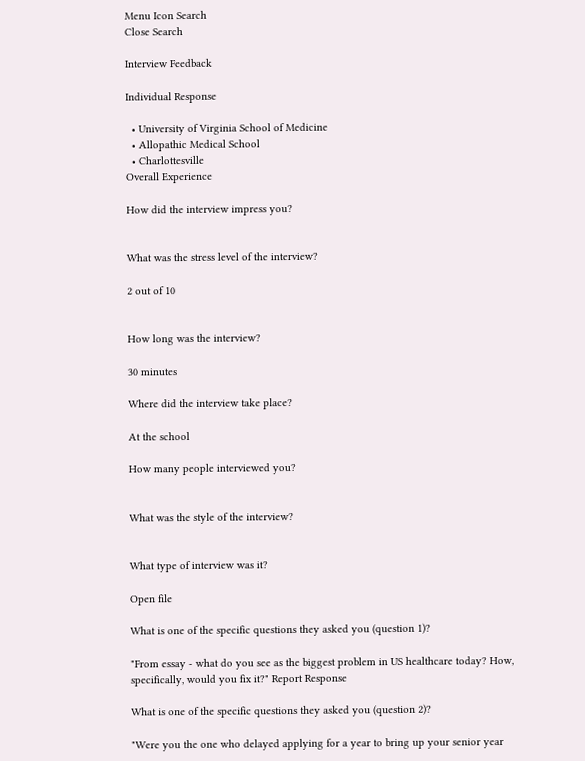Menu Icon Search
Close Search

Interview Feedback

Individual Response

  • University of Virginia School of Medicine
  • Allopathic Medical School
  • Charlottesville
Overall Experience

How did the interview impress you?


What was the stress level of the interview?

2 out of 10


How long was the interview?

30 minutes

Where did the interview take place?

At the school

How many people interviewed you?


What was the style of the interview?


What type of interview was it?

Open file

What is one of the specific questions they asked you (question 1)?

"From essay - what do you see as the biggest problem in US healthcare today? How, specifically, would you fix it?" Report Response

What is one of the specific questions they asked you (question 2)?

"Were you the one who delayed applying for a year to bring up your senior year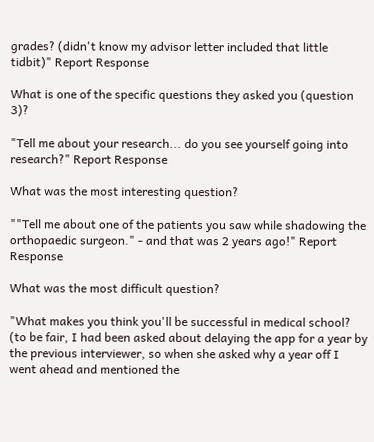grades? (didn't know my advisor letter included that little tidbit)" Report Response

What is one of the specific questions they asked you (question 3)?

"Tell me about your research... do you see yourself going into research?" Report Response

What was the most interesting question?

""Tell me about one of the patients you saw while shadowing the orthopaedic surgeon." - and that was 2 years ago!" Report Response

What was the most difficult question?

"What makes you think you'll be successful in medical school? (to be fair, I had been asked about delaying the app for a year by the previous interviewer, so when she asked why a year off I went ahead and mentioned the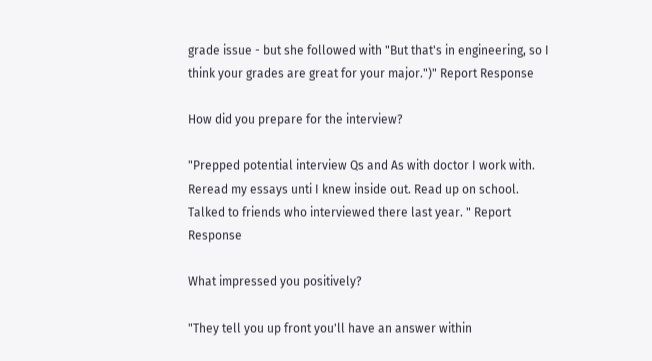grade issue - but she followed with "But that's in engineering, so I think your grades are great for your major.")" Report Response

How did you prepare for the interview?

"Prepped potential interview Qs and As with doctor I work with. Reread my essays unti I knew inside out. Read up on school. Talked to friends who interviewed there last year. " Report Response

What impressed you positively?

"They tell you up front you'll have an answer within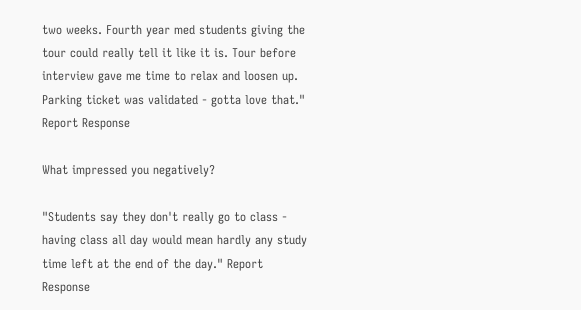two weeks. Fourth year med students giving the tour could really tell it like it is. Tour before interview gave me time to relax and loosen up. Parking ticket was validated - gotta love that." Report Response

What impressed you negatively?

"Students say they don't really go to class - having class all day would mean hardly any study time left at the end of the day." Report Response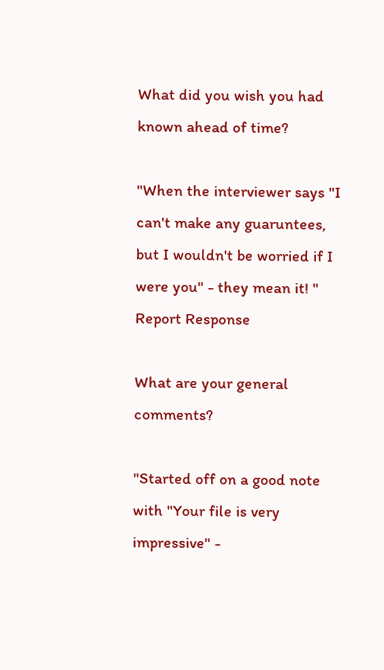What did you wish you had known ahead of time?

"When the interviewer says "I can't make any guaruntees, but I wouldn't be worried if I were you" - they mean it! " Report Response

What are your general comments?

"Started off on a good note with "Your file is very impressive" -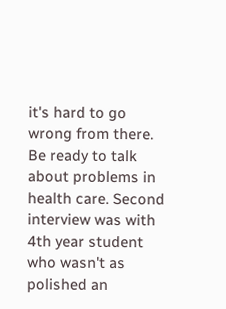it's hard to go wrong from there. Be ready to talk about problems in health care. Second interview was with 4th year student who wasn't as polished an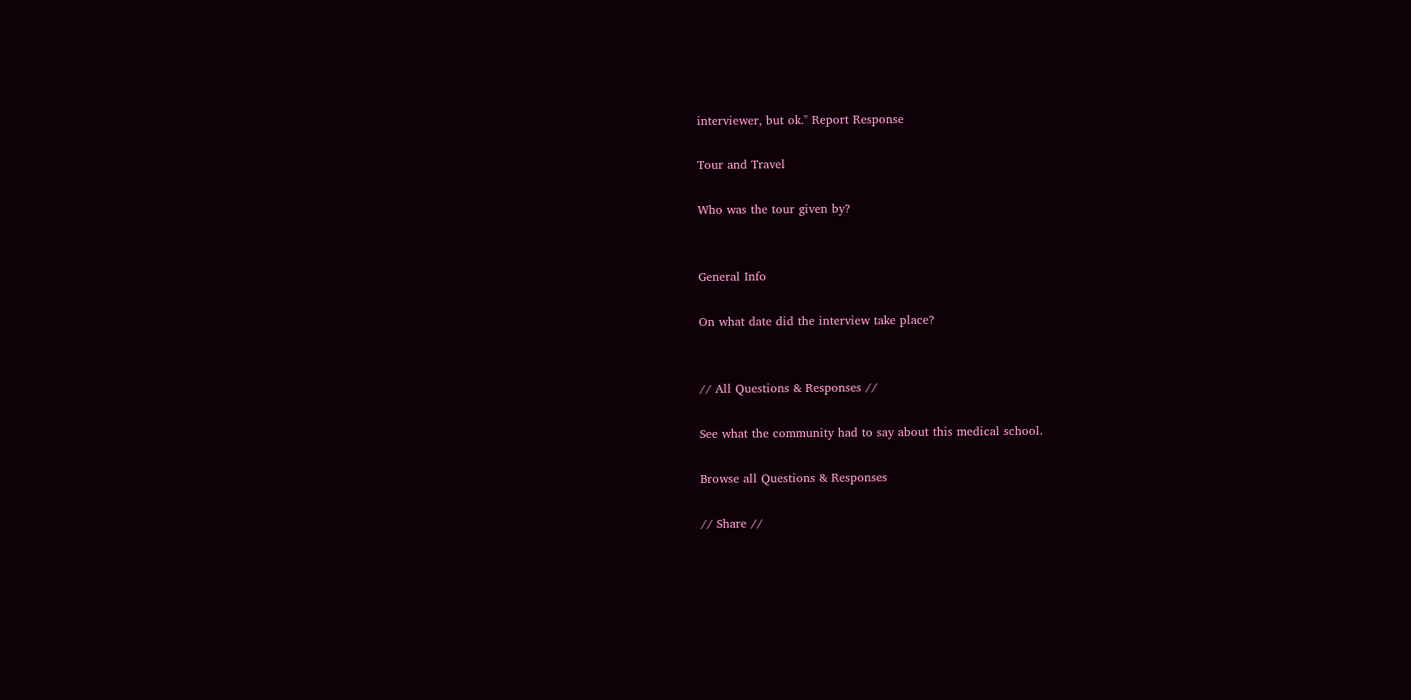interviewer, but ok." Report Response

Tour and Travel

Who was the tour given by?


General Info

On what date did the interview take place?


// All Questions & Responses //

See what the community had to say about this medical school.

Browse all Questions & Responses

// Share //